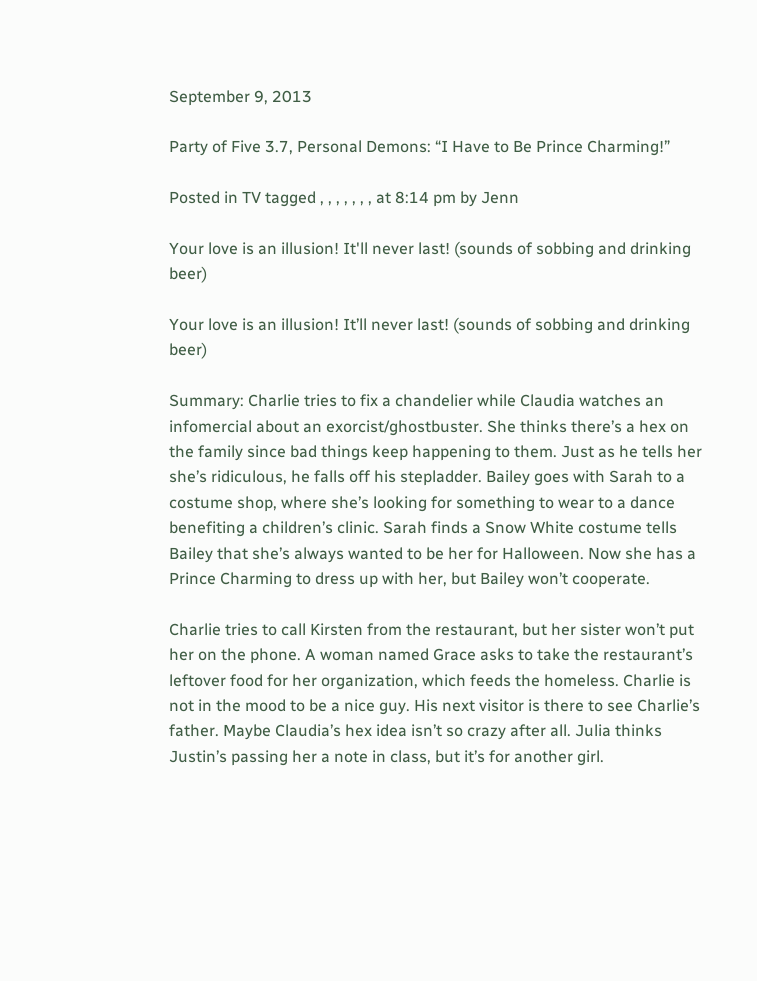September 9, 2013

Party of Five 3.7, Personal Demons: “I Have to Be Prince Charming!”

Posted in TV tagged , , , , , , , at 8:14 pm by Jenn

Your love is an illusion! It'll never last! (sounds of sobbing and drinking beer)

Your love is an illusion! It’ll never last! (sounds of sobbing and drinking beer)

Summary: Charlie tries to fix a chandelier while Claudia watches an infomercial about an exorcist/ghostbuster. She thinks there’s a hex on the family since bad things keep happening to them. Just as he tells her she’s ridiculous, he falls off his stepladder. Bailey goes with Sarah to a costume shop, where she’s looking for something to wear to a dance benefiting a children’s clinic. Sarah finds a Snow White costume tells Bailey that she’s always wanted to be her for Halloween. Now she has a Prince Charming to dress up with her, but Bailey won’t cooperate.

Charlie tries to call Kirsten from the restaurant, but her sister won’t put her on the phone. A woman named Grace asks to take the restaurant’s leftover food for her organization, which feeds the homeless. Charlie is not in the mood to be a nice guy. His next visitor is there to see Charlie’s father. Maybe Claudia’s hex idea isn’t so crazy after all. Julia thinks Justin’s passing her a note in class, but it’s for another girl.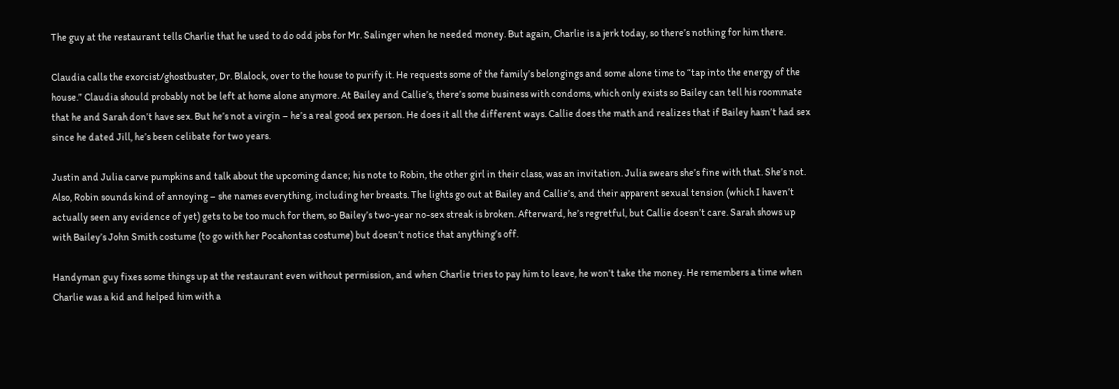The guy at the restaurant tells Charlie that he used to do odd jobs for Mr. Salinger when he needed money. But again, Charlie is a jerk today, so there’s nothing for him there.

Claudia calls the exorcist/ghostbuster, Dr. Blalock, over to the house to purify it. He requests some of the family’s belongings and some alone time to “tap into the energy of the house.” Claudia should probably not be left at home alone anymore. At Bailey and Callie’s, there’s some business with condoms, which only exists so Bailey can tell his roommate that he and Sarah don’t have sex. But he’s not a virgin – he’s a real good sex person. He does it all the different ways. Callie does the math and realizes that if Bailey hasn’t had sex since he dated Jill, he’s been celibate for two years.

Justin and Julia carve pumpkins and talk about the upcoming dance; his note to Robin, the other girl in their class, was an invitation. Julia swears she’s fine with that. She’s not. Also, Robin sounds kind of annoying – she names everything, including her breasts. The lights go out at Bailey and Callie’s, and their apparent sexual tension (which I haven’t actually seen any evidence of yet) gets to be too much for them, so Bailey’s two-year no-sex streak is broken. Afterward, he’s regretful, but Callie doesn’t care. Sarah shows up with Bailey’s John Smith costume (to go with her Pocahontas costume) but doesn’t notice that anything’s off.

Handyman guy fixes some things up at the restaurant even without permission, and when Charlie tries to pay him to leave, he won’t take the money. He remembers a time when Charlie was a kid and helped him with a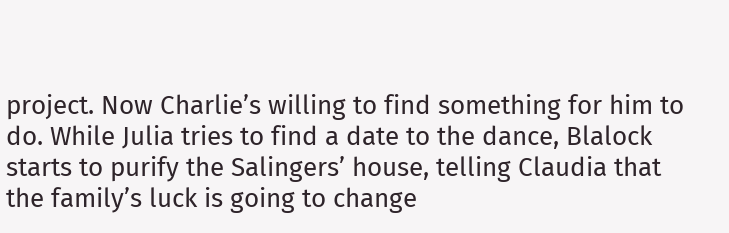project. Now Charlie’s willing to find something for him to do. While Julia tries to find a date to the dance, Blalock starts to purify the Salingers’ house, telling Claudia that the family’s luck is going to change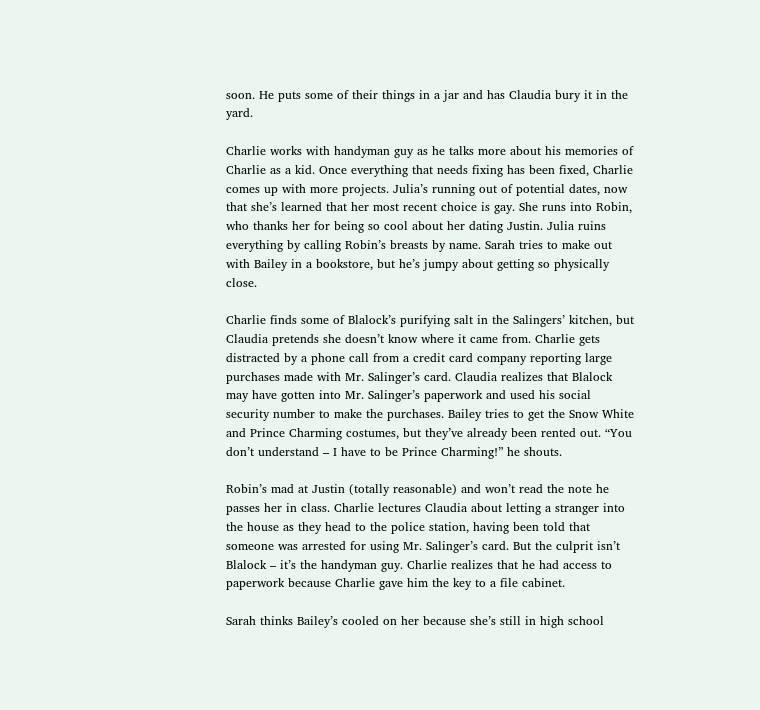soon. He puts some of their things in a jar and has Claudia bury it in the yard.

Charlie works with handyman guy as he talks more about his memories of Charlie as a kid. Once everything that needs fixing has been fixed, Charlie comes up with more projects. Julia’s running out of potential dates, now that she’s learned that her most recent choice is gay. She runs into Robin, who thanks her for being so cool about her dating Justin. Julia ruins everything by calling Robin’s breasts by name. Sarah tries to make out with Bailey in a bookstore, but he’s jumpy about getting so physically close.

Charlie finds some of Blalock’s purifying salt in the Salingers’ kitchen, but Claudia pretends she doesn’t know where it came from. Charlie gets distracted by a phone call from a credit card company reporting large purchases made with Mr. Salinger’s card. Claudia realizes that Blalock may have gotten into Mr. Salinger’s paperwork and used his social security number to make the purchases. Bailey tries to get the Snow White and Prince Charming costumes, but they’ve already been rented out. “You don’t understand – I have to be Prince Charming!” he shouts.

Robin’s mad at Justin (totally reasonable) and won’t read the note he passes her in class. Charlie lectures Claudia about letting a stranger into the house as they head to the police station, having been told that someone was arrested for using Mr. Salinger’s card. But the culprit isn’t Blalock – it’s the handyman guy. Charlie realizes that he had access to paperwork because Charlie gave him the key to a file cabinet.

Sarah thinks Bailey’s cooled on her because she’s still in high school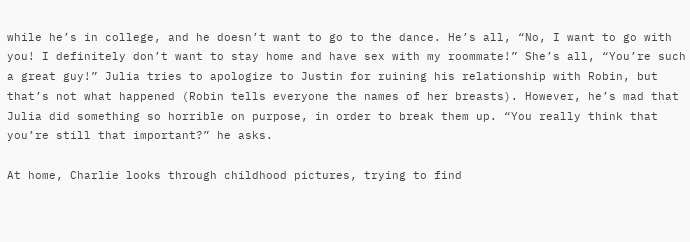while he’s in college, and he doesn’t want to go to the dance. He’s all, “No, I want to go with you! I definitely don’t want to stay home and have sex with my roommate!” She’s all, “You’re such a great guy!” Julia tries to apologize to Justin for ruining his relationship with Robin, but that’s not what happened (Robin tells everyone the names of her breasts). However, he’s mad that Julia did something so horrible on purpose, in order to break them up. “You really think that you’re still that important?” he asks.

At home, Charlie looks through childhood pictures, trying to find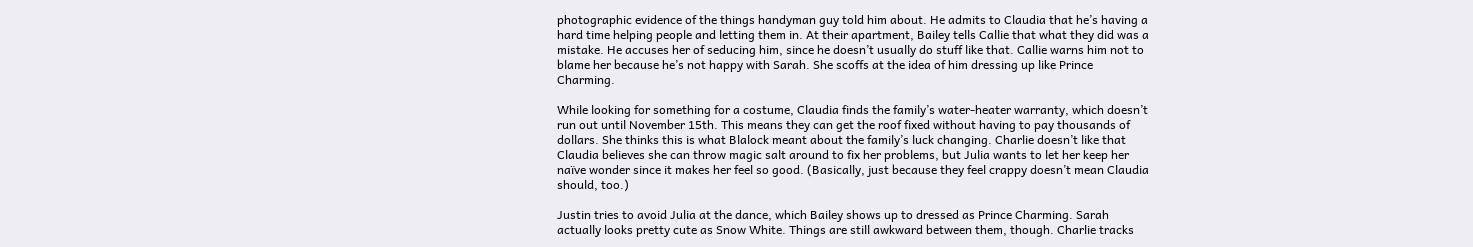photographic evidence of the things handyman guy told him about. He admits to Claudia that he’s having a hard time helping people and letting them in. At their apartment, Bailey tells Callie that what they did was a mistake. He accuses her of seducing him, since he doesn’t usually do stuff like that. Callie warns him not to blame her because he’s not happy with Sarah. She scoffs at the idea of him dressing up like Prince Charming.

While looking for something for a costume, Claudia finds the family’s water-heater warranty, which doesn’t run out until November 15th. This means they can get the roof fixed without having to pay thousands of dollars. She thinks this is what Blalock meant about the family’s luck changing. Charlie doesn’t like that Claudia believes she can throw magic salt around to fix her problems, but Julia wants to let her keep her naïve wonder since it makes her feel so good. (Basically, just because they feel crappy doesn’t mean Claudia should, too.)

Justin tries to avoid Julia at the dance, which Bailey shows up to dressed as Prince Charming. Sarah actually looks pretty cute as Snow White. Things are still awkward between them, though. Charlie tracks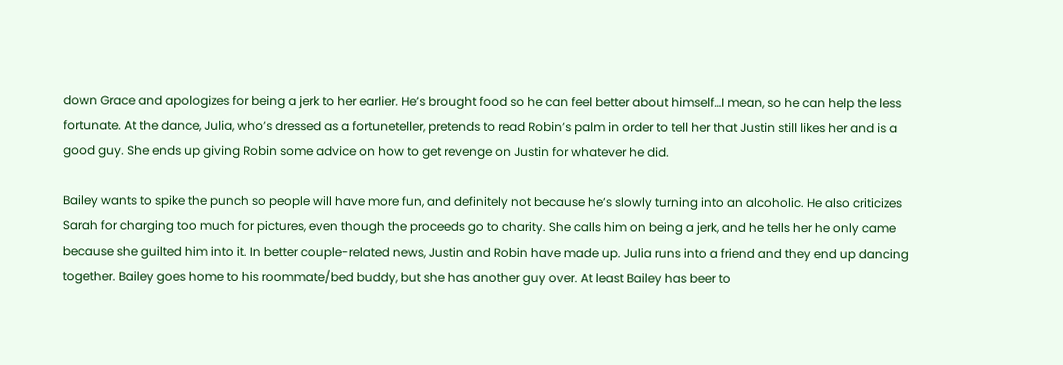down Grace and apologizes for being a jerk to her earlier. He’s brought food so he can feel better about himself…I mean, so he can help the less fortunate. At the dance, Julia, who’s dressed as a fortuneteller, pretends to read Robin’s palm in order to tell her that Justin still likes her and is a good guy. She ends up giving Robin some advice on how to get revenge on Justin for whatever he did.

Bailey wants to spike the punch so people will have more fun, and definitely not because he’s slowly turning into an alcoholic. He also criticizes Sarah for charging too much for pictures, even though the proceeds go to charity. She calls him on being a jerk, and he tells her he only came because she guilted him into it. In better couple-related news, Justin and Robin have made up. Julia runs into a friend and they end up dancing together. Bailey goes home to his roommate/bed buddy, but she has another guy over. At least Bailey has beer to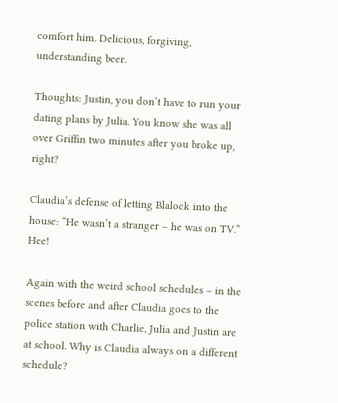comfort him. Delicious, forgiving, understanding beer.

Thoughts: Justin, you don’t have to run your dating plans by Julia. You know she was all over Griffin two minutes after you broke up, right?

Claudia’s defense of letting Blalock into the house: “He wasn’t a stranger – he was on TV.” Hee!

Again with the weird school schedules – in the scenes before and after Claudia goes to the police station with Charlie, Julia and Justin are at school. Why is Claudia always on a different schedule?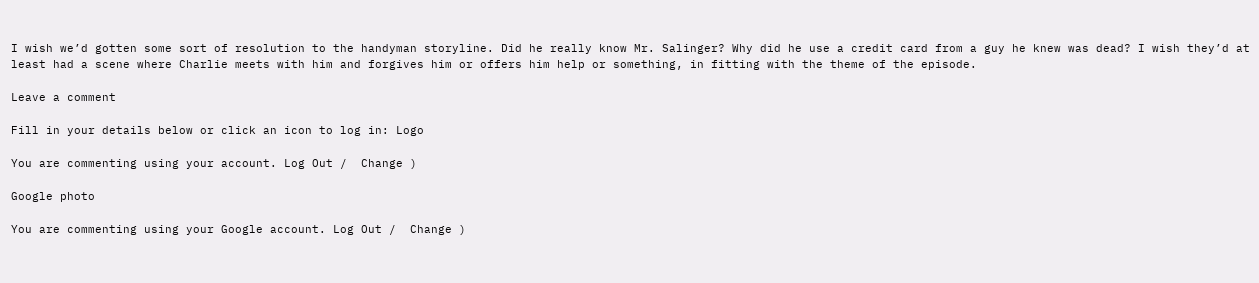I wish we’d gotten some sort of resolution to the handyman storyline. Did he really know Mr. Salinger? Why did he use a credit card from a guy he knew was dead? I wish they’d at least had a scene where Charlie meets with him and forgives him or offers him help or something, in fitting with the theme of the episode.

Leave a comment

Fill in your details below or click an icon to log in: Logo

You are commenting using your account. Log Out /  Change )

Google photo

You are commenting using your Google account. Log Out /  Change )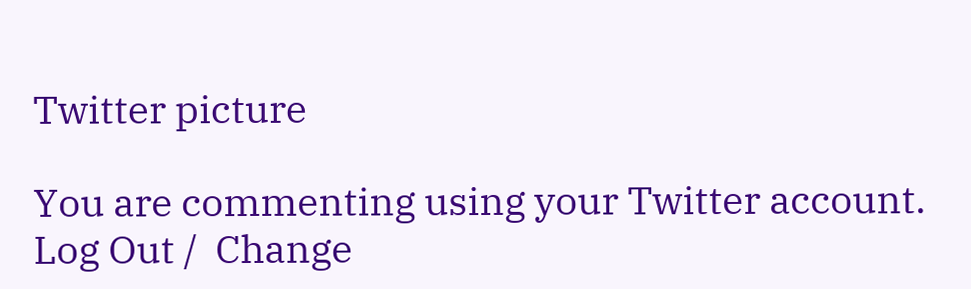Twitter picture

You are commenting using your Twitter account. Log Out /  Change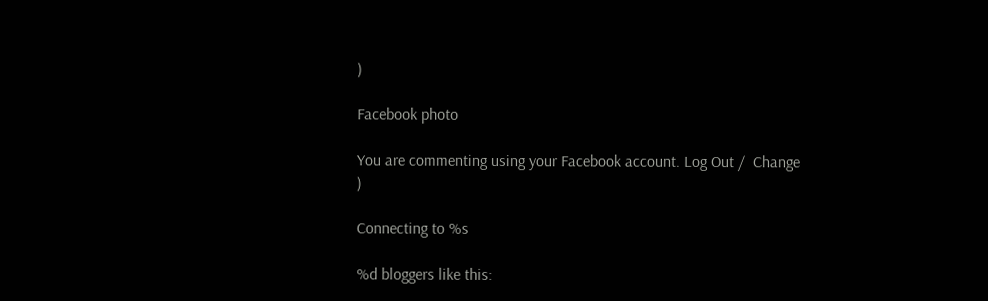)

Facebook photo

You are commenting using your Facebook account. Log Out /  Change )

Connecting to %s

%d bloggers like this: